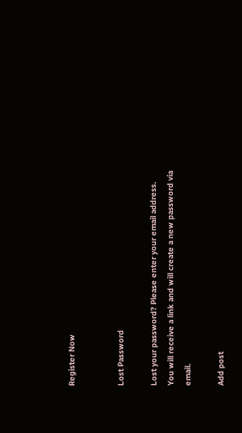Register Now


Lost Password

Lost your password? Please enter your email address. You will receive a link and will create a new password via email.

Add post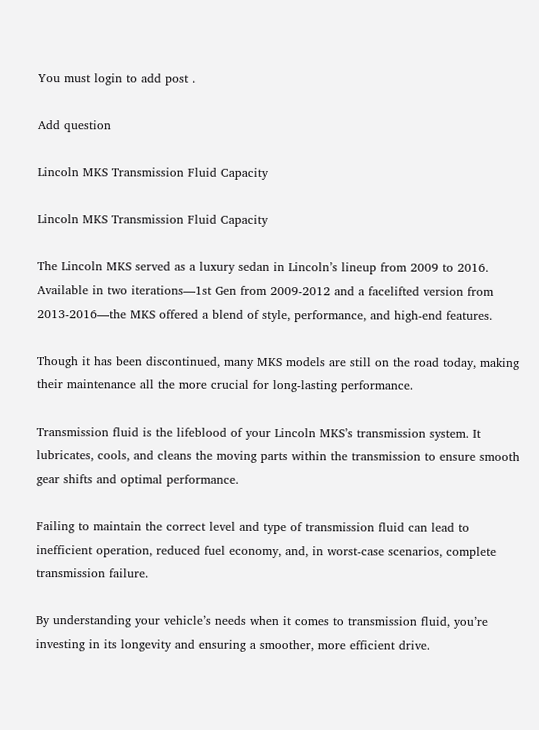You must login to add post .

Add question

Lincoln MKS Transmission Fluid Capacity

Lincoln MKS Transmission Fluid Capacity

The Lincoln MKS served as a luxury sedan in Lincoln’s lineup from 2009 to 2016. Available in two iterations—1st Gen from 2009-2012 and a facelifted version from 2013-2016—the MKS offered a blend of style, performance, and high-end features.

Though it has been discontinued, many MKS models are still on the road today, making their maintenance all the more crucial for long-lasting performance.

Transmission fluid is the lifeblood of your Lincoln MKS’s transmission system. It lubricates, cools, and cleans the moving parts within the transmission to ensure smooth gear shifts and optimal performance.

Failing to maintain the correct level and type of transmission fluid can lead to inefficient operation, reduced fuel economy, and, in worst-case scenarios, complete transmission failure.

By understanding your vehicle’s needs when it comes to transmission fluid, you’re investing in its longevity and ensuring a smoother, more efficient drive.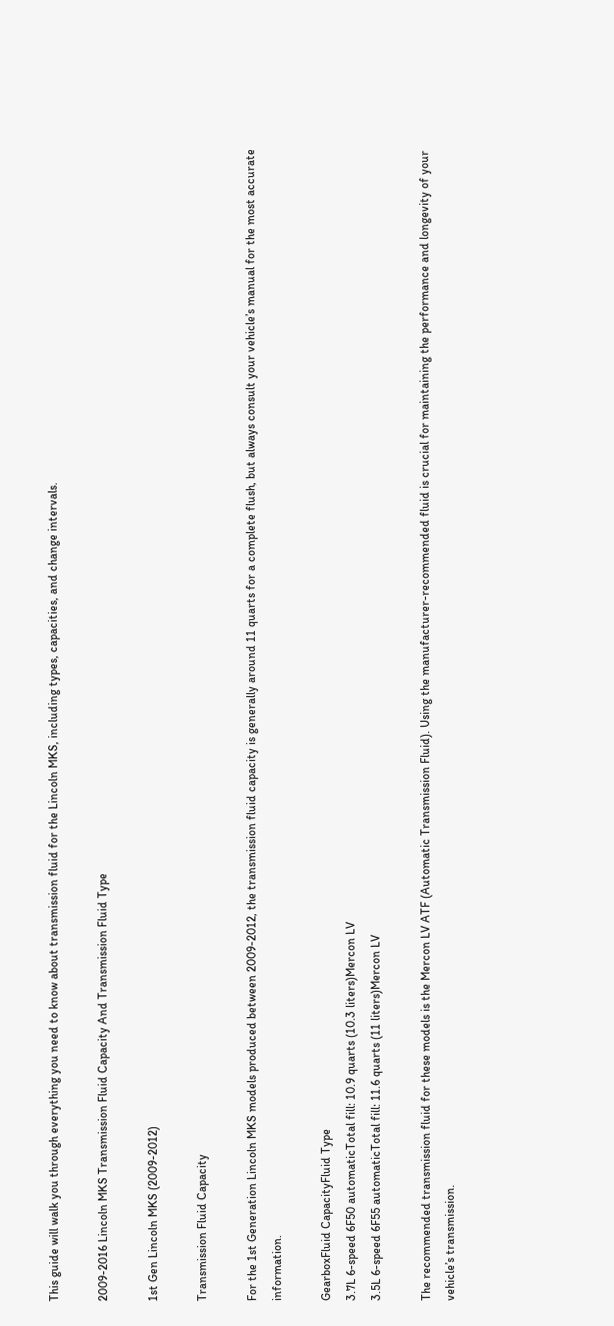This guide will walk you through everything you need to know about transmission fluid for the Lincoln MKS, including types, capacities, and change intervals.

2009-2016 Lincoln MKS Transmission Fluid Capacity And Transmission Fluid Type

1st Gen Lincoln MKS (2009-2012)

Transmission Fluid Capacity

For the 1st Generation Lincoln MKS models produced between 2009-2012, the transmission fluid capacity is generally around 11 quarts for a complete flush, but always consult your vehicle’s manual for the most accurate information.

GearboxFluid CapacityFluid Type
3.7L 6-speed 6F50 automaticTotal fill: 10.9 quarts (10.3 liters)Mercon LV
3.5L 6-speed 6F55 automaticTotal fill: 11.6 quarts (11 liters)Mercon LV

The recommended transmission fluid for these models is the Mercon LV ATF (Automatic Transmission Fluid). Using the manufacturer-recommended fluid is crucial for maintaining the performance and longevity of your vehicle’s transmission.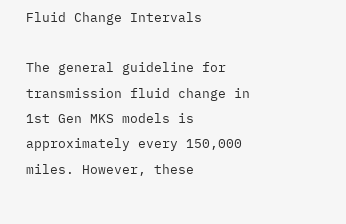Fluid Change Intervals

The general guideline for transmission fluid change in 1st Gen MKS models is approximately every 150,000 miles. However, these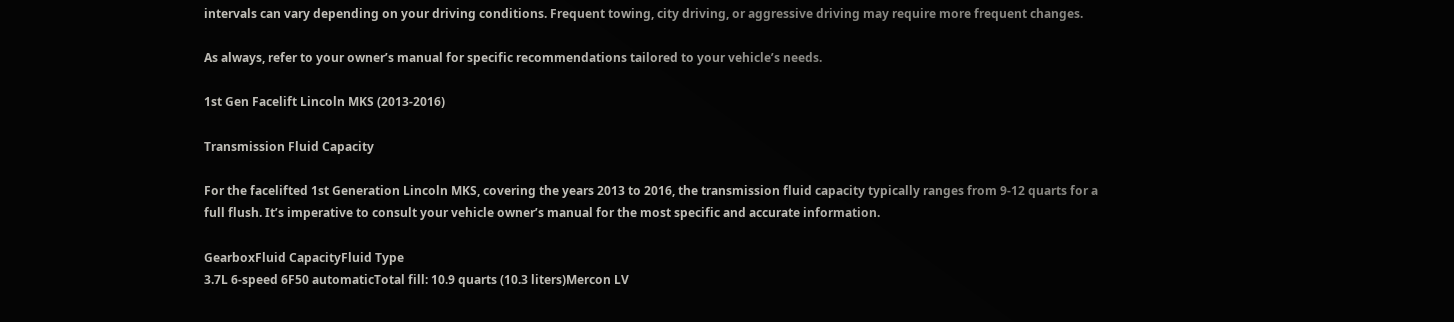intervals can vary depending on your driving conditions. Frequent towing, city driving, or aggressive driving may require more frequent changes.

As always, refer to your owner’s manual for specific recommendations tailored to your vehicle’s needs.

1st Gen Facelift Lincoln MKS (2013-2016)

Transmission Fluid Capacity

For the facelifted 1st Generation Lincoln MKS, covering the years 2013 to 2016, the transmission fluid capacity typically ranges from 9-12 quarts for a full flush. It’s imperative to consult your vehicle owner’s manual for the most specific and accurate information.

GearboxFluid CapacityFluid Type
3.7L 6-speed 6F50 automaticTotal fill: 10.9 quarts (10.3 liters)Mercon LV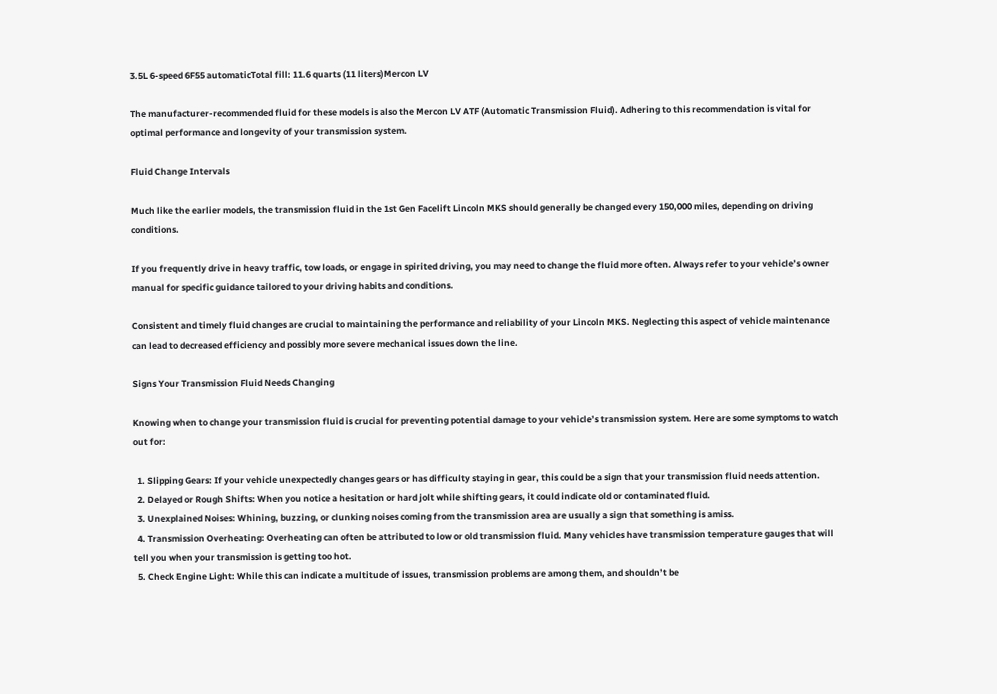3.5L 6-speed 6F55 automaticTotal fill: 11.6 quarts (11 liters)Mercon LV

The manufacturer-recommended fluid for these models is also the Mercon LV ATF (Automatic Transmission Fluid). Adhering to this recommendation is vital for optimal performance and longevity of your transmission system.

Fluid Change Intervals

Much like the earlier models, the transmission fluid in the 1st Gen Facelift Lincoln MKS should generally be changed every 150,000 miles, depending on driving conditions.

If you frequently drive in heavy traffic, tow loads, or engage in spirited driving, you may need to change the fluid more often. Always refer to your vehicle’s owner manual for specific guidance tailored to your driving habits and conditions.

Consistent and timely fluid changes are crucial to maintaining the performance and reliability of your Lincoln MKS. Neglecting this aspect of vehicle maintenance can lead to decreased efficiency and possibly more severe mechanical issues down the line.

Signs Your Transmission Fluid Needs Changing

Knowing when to change your transmission fluid is crucial for preventing potential damage to your vehicle’s transmission system. Here are some symptoms to watch out for:

  1. Slipping Gears: If your vehicle unexpectedly changes gears or has difficulty staying in gear, this could be a sign that your transmission fluid needs attention.
  2. Delayed or Rough Shifts: When you notice a hesitation or hard jolt while shifting gears, it could indicate old or contaminated fluid.
  3. Unexplained Noises: Whining, buzzing, or clunking noises coming from the transmission area are usually a sign that something is amiss.
  4. Transmission Overheating: Overheating can often be attributed to low or old transmission fluid. Many vehicles have transmission temperature gauges that will tell you when your transmission is getting too hot.
  5. Check Engine Light: While this can indicate a multitude of issues, transmission problems are among them, and shouldn’t be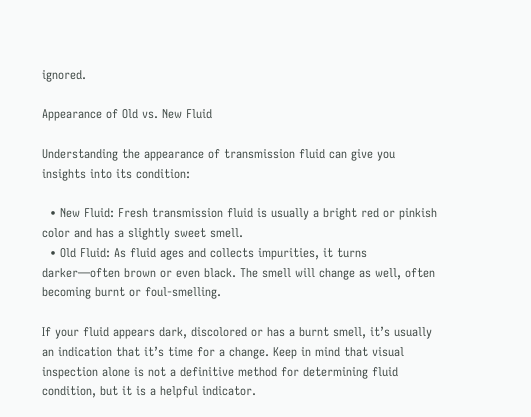ignored.

Appearance of Old vs. New Fluid

Understanding the appearance of transmission fluid can give you insights into its condition:

  • New Fluid: Fresh transmission fluid is usually a bright red or pinkish color and has a slightly sweet smell.
  • Old Fluid: As fluid ages and collects impurities, it turns darker—often brown or even black. The smell will change as well, often becoming burnt or foul-smelling.

If your fluid appears dark, discolored or has a burnt smell, it’s usually an indication that it’s time for a change. Keep in mind that visual inspection alone is not a definitive method for determining fluid condition, but it is a helpful indicator.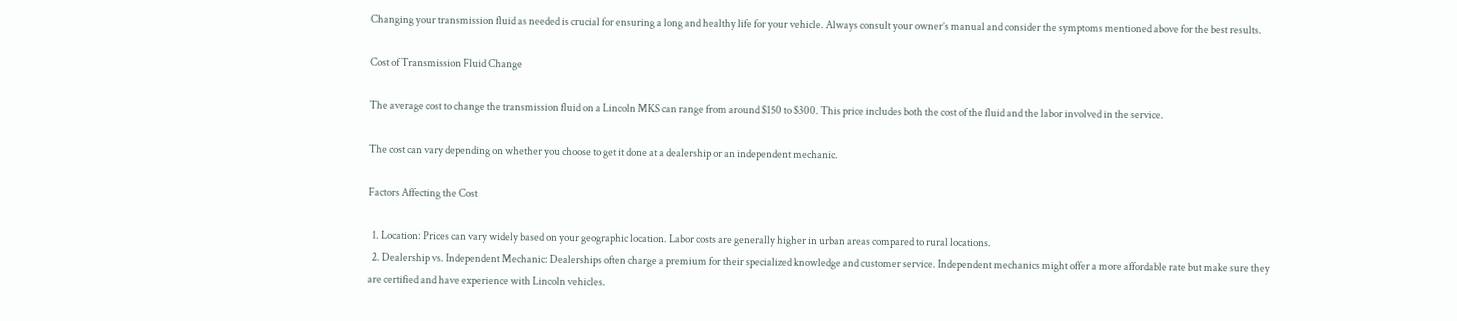Changing your transmission fluid as needed is crucial for ensuring a long and healthy life for your vehicle. Always consult your owner’s manual and consider the symptoms mentioned above for the best results.

Cost of Transmission Fluid Change

The average cost to change the transmission fluid on a Lincoln MKS can range from around $150 to $300. This price includes both the cost of the fluid and the labor involved in the service.

The cost can vary depending on whether you choose to get it done at a dealership or an independent mechanic.

Factors Affecting the Cost

  1. Location: Prices can vary widely based on your geographic location. Labor costs are generally higher in urban areas compared to rural locations.
  2. Dealership vs. Independent Mechanic: Dealerships often charge a premium for their specialized knowledge and customer service. Independent mechanics might offer a more affordable rate but make sure they are certified and have experience with Lincoln vehicles.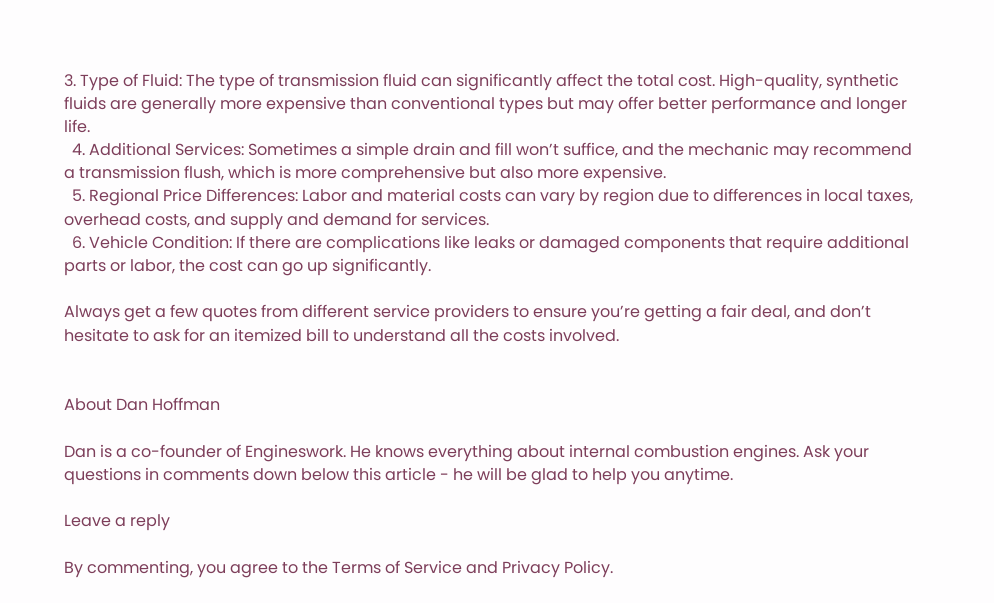3. Type of Fluid: The type of transmission fluid can significantly affect the total cost. High-quality, synthetic fluids are generally more expensive than conventional types but may offer better performance and longer life.
  4. Additional Services: Sometimes a simple drain and fill won’t suffice, and the mechanic may recommend a transmission flush, which is more comprehensive but also more expensive.
  5. Regional Price Differences: Labor and material costs can vary by region due to differences in local taxes, overhead costs, and supply and demand for services.
  6. Vehicle Condition: If there are complications like leaks or damaged components that require additional parts or labor, the cost can go up significantly.

Always get a few quotes from different service providers to ensure you’re getting a fair deal, and don’t hesitate to ask for an itemized bill to understand all the costs involved.


About Dan Hoffman

Dan is a co-founder of Engineswork. He knows everything about internal combustion engines. Ask your questions in comments down below this article - he will be glad to help you anytime.

Leave a reply

By commenting, you agree to the Terms of Service and Privacy Policy.